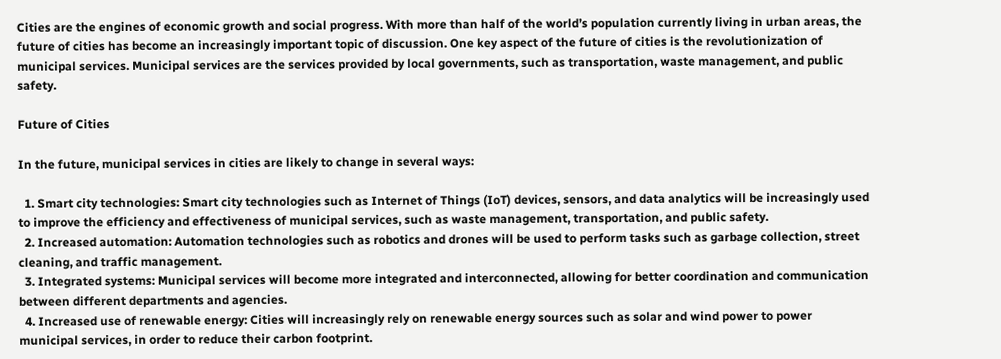Cities are the engines of economic growth and social progress. With more than half of the world’s population currently living in urban areas, the future of cities has become an increasingly important topic of discussion. One key aspect of the future of cities is the revolutionization of municipal services. Municipal services are the services provided by local governments, such as transportation, waste management, and public safety.

Future of Cities

In the future, municipal services in cities are likely to change in several ways:

  1. Smart city technologies: Smart city technologies such as Internet of Things (IoT) devices, sensors, and data analytics will be increasingly used to improve the efficiency and effectiveness of municipal services, such as waste management, transportation, and public safety.
  2. Increased automation: Automation technologies such as robotics and drones will be used to perform tasks such as garbage collection, street cleaning, and traffic management.
  3. Integrated systems: Municipal services will become more integrated and interconnected, allowing for better coordination and communication between different departments and agencies.
  4. Increased use of renewable energy: Cities will increasingly rely on renewable energy sources such as solar and wind power to power municipal services, in order to reduce their carbon footprint.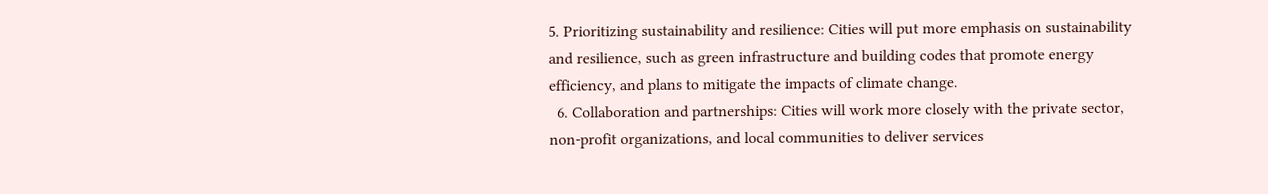5. Prioritizing sustainability and resilience: Cities will put more emphasis on sustainability and resilience, such as green infrastructure and building codes that promote energy efficiency, and plans to mitigate the impacts of climate change.
  6. Collaboration and partnerships: Cities will work more closely with the private sector, non-profit organizations, and local communities to deliver services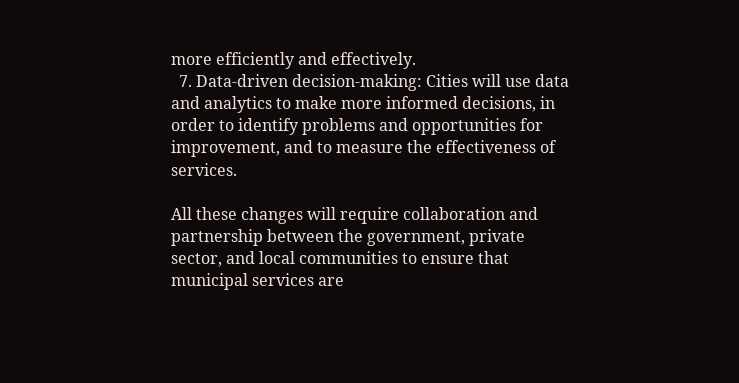more efficiently and effectively.
  7. Data-driven decision-making: Cities will use data and analytics to make more informed decisions, in order to identify problems and opportunities for improvement, and to measure the effectiveness of services.

All these changes will require collaboration and partnership between the government, private sector, and local communities to ensure that municipal services are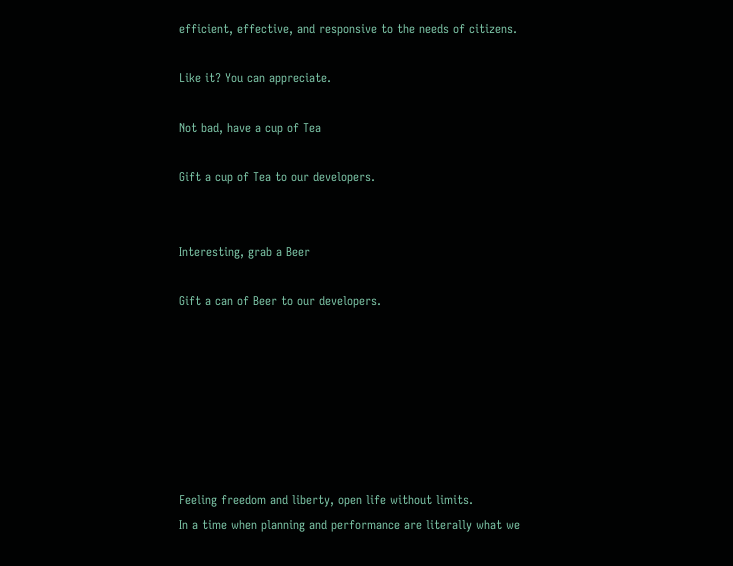efficient, effective, and responsive to the needs of citizens.

Like it? You can appreciate.

Not bad, have a cup of Tea

Gift a cup of Tea to our developers.


Interesting, grab a Beer

Gift a can of Beer to our developers.







Feeling freedom and liberty, open life without limits.
In a time when planning and performance are literally what we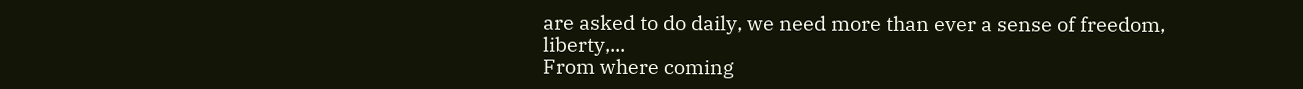are asked to do daily, we need more than ever a sense of freedom, liberty,...
From where coming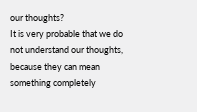our thoughts?
It is very probable that we do not understand our thoughts, because they can mean something completely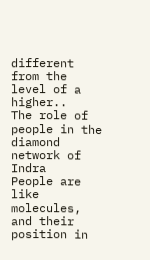different from the level of a higher..
The role of people in the diamond network of Indra
People are like molecules, and their position in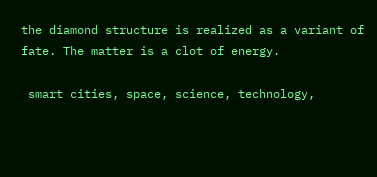the diamond structure is realized as a variant of fate. The matter is a clot of energy.

 smart cities, space, science, technology,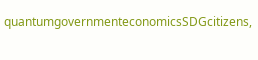quantumgovernmenteconomicsSDGcitizens,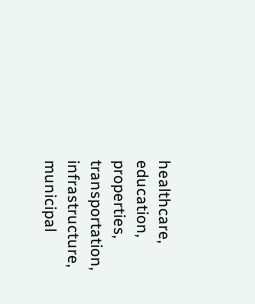healthcare, education, properties, transportation, infrastructure, municipal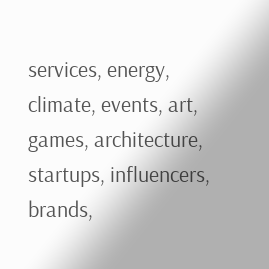services, energy, climate, events, art, games, architecture, startups, influencers, brands,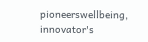pioneerswellbeing, innovator's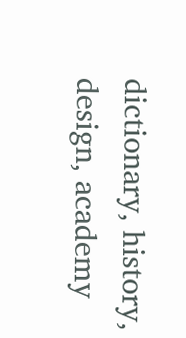dictionary, history, design, academy